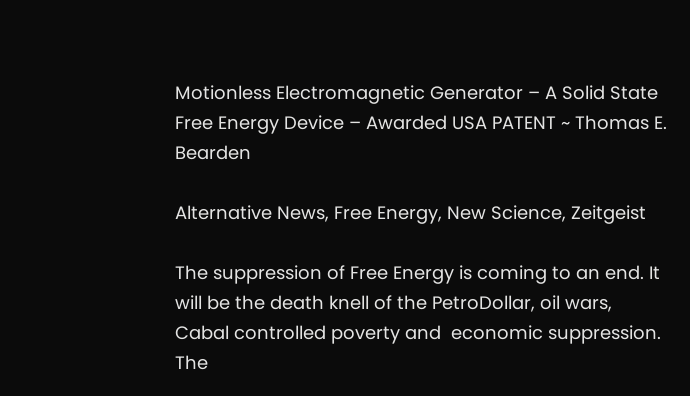Motionless Electromagnetic Generator – A Solid State Free Energy Device – Awarded USA PATENT ~ Thomas E. Bearden

Alternative News, Free Energy, New Science, Zeitgeist

The suppression of Free Energy is coming to an end. It will be the death knell of the PetroDollar, oil wars, Cabal controlled poverty and  economic suppression. The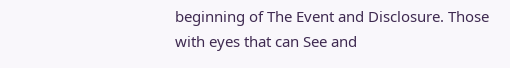beginning of The Event and Disclosure. Those with eyes that can See and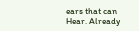ears that can Hear. Already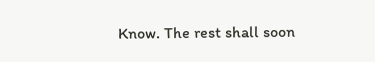Know. The rest shall soon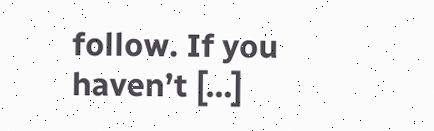follow. If you haven’t […]